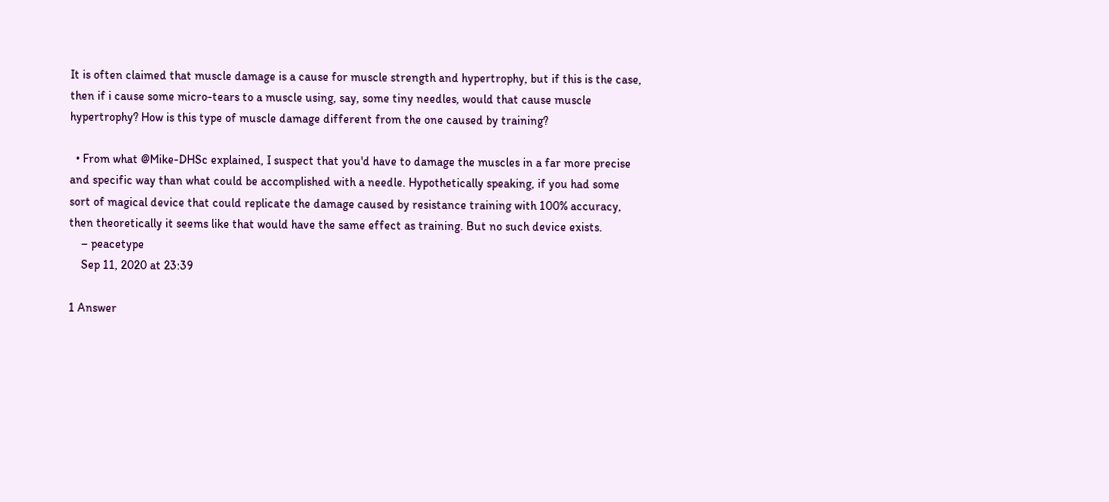It is often claimed that muscle damage is a cause for muscle strength and hypertrophy, but if this is the case, then if i cause some micro-tears to a muscle using, say, some tiny needles, would that cause muscle hypertrophy? How is this type of muscle damage different from the one caused by training?

  • From what @Mike-DHSc explained, I suspect that you'd have to damage the muscles in a far more precise and specific way than what could be accomplished with a needle. Hypothetically speaking, if you had some sort of magical device that could replicate the damage caused by resistance training with 100% accuracy, then theoretically it seems like that would have the same effect as training. But no such device exists.
    – peacetype
    Sep 11, 2020 at 23:39

1 Answer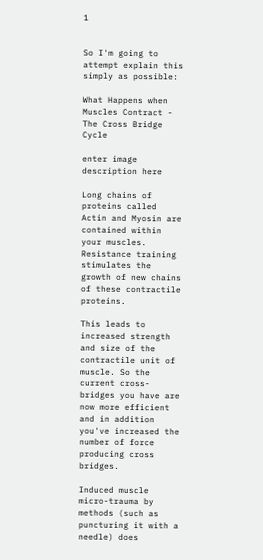1


So I'm going to attempt explain this simply as possible:

What Happens when Muscles Contract - The Cross Bridge Cycle

enter image description here

Long chains of proteins called Actin and Myosin are contained within your muscles. Resistance training stimulates the growth of new chains of these contractile proteins.

This leads to increased strength and size of the contractile unit of muscle. So the current cross-bridges you have are now more efficient and in addition you've increased the number of force producing cross bridges.

Induced muscle micro-trauma by methods (such as puncturing it with a needle) does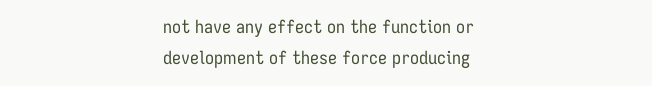not have any effect on the function or development of these force producing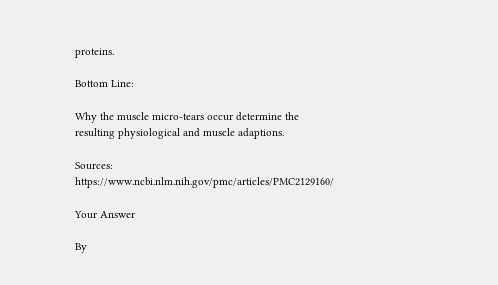proteins.

Bottom Line:

Why the muscle micro-tears occur determine the resulting physiological and muscle adaptions.

Sources: https://www.ncbi.nlm.nih.gov/pmc/articles/PMC2129160/

Your Answer

By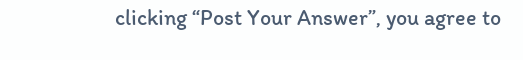clicking “Post Your Answer”, you agree to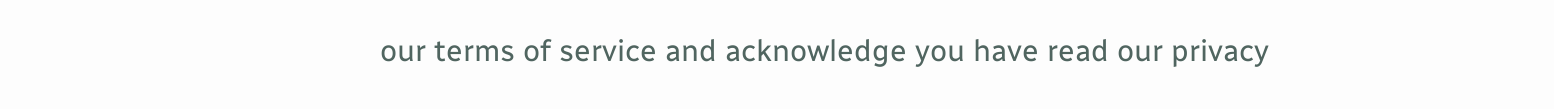our terms of service and acknowledge you have read our privacy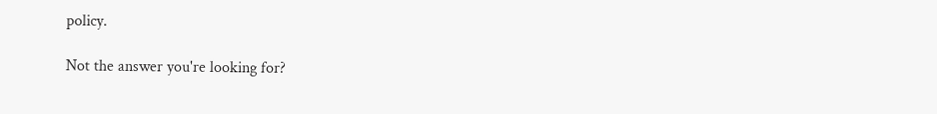policy.

Not the answer you're looking for?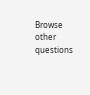Browse other questions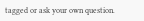tagged or ask your own question.